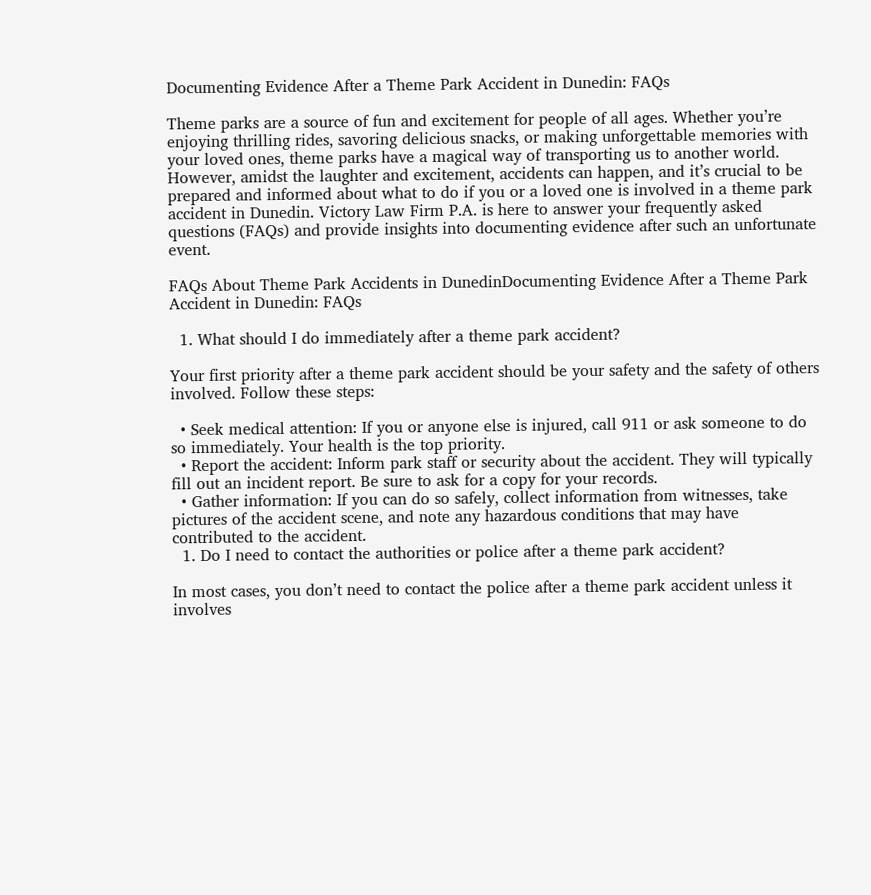Documenting Evidence After a Theme Park Accident in Dunedin: FAQs

Theme parks are a source of fun and excitement for people of all ages. Whether you’re enjoying thrilling rides, savoring delicious snacks, or making unforgettable memories with your loved ones, theme parks have a magical way of transporting us to another world. However, amidst the laughter and excitement, accidents can happen, and it’s crucial to be prepared and informed about what to do if you or a loved one is involved in a theme park accident in Dunedin. Victory Law Firm P.A. is here to answer your frequently asked questions (FAQs) and provide insights into documenting evidence after such an unfortunate event.

FAQs About Theme Park Accidents in DunedinDocumenting Evidence After a Theme Park Accident in Dunedin: FAQs

  1. What should I do immediately after a theme park accident?

Your first priority after a theme park accident should be your safety and the safety of others involved. Follow these steps:

  • Seek medical attention: If you or anyone else is injured, call 911 or ask someone to do so immediately. Your health is the top priority.
  • Report the accident: Inform park staff or security about the accident. They will typically fill out an incident report. Be sure to ask for a copy for your records.
  • Gather information: If you can do so safely, collect information from witnesses, take pictures of the accident scene, and note any hazardous conditions that may have contributed to the accident.
  1. Do I need to contact the authorities or police after a theme park accident?

In most cases, you don’t need to contact the police after a theme park accident unless it involves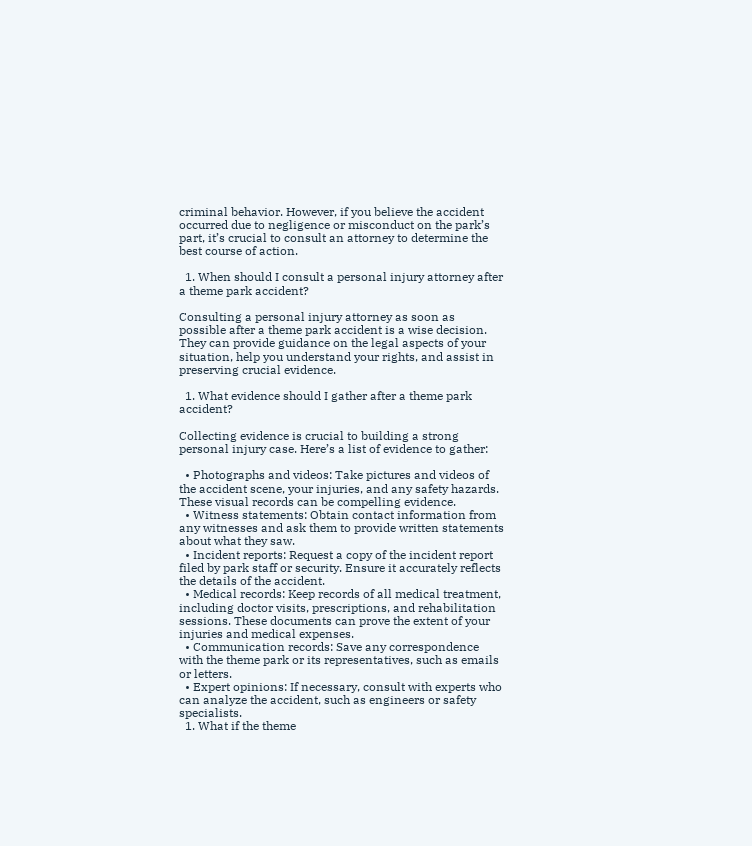criminal behavior. However, if you believe the accident occurred due to negligence or misconduct on the park’s part, it’s crucial to consult an attorney to determine the best course of action.

  1. When should I consult a personal injury attorney after a theme park accident?

Consulting a personal injury attorney as soon as possible after a theme park accident is a wise decision. They can provide guidance on the legal aspects of your situation, help you understand your rights, and assist in preserving crucial evidence.

  1. What evidence should I gather after a theme park accident?

Collecting evidence is crucial to building a strong personal injury case. Here’s a list of evidence to gather:

  • Photographs and videos: Take pictures and videos of the accident scene, your injuries, and any safety hazards. These visual records can be compelling evidence.
  • Witness statements: Obtain contact information from any witnesses and ask them to provide written statements about what they saw.
  • Incident reports: Request a copy of the incident report filed by park staff or security. Ensure it accurately reflects the details of the accident.
  • Medical records: Keep records of all medical treatment, including doctor visits, prescriptions, and rehabilitation sessions. These documents can prove the extent of your injuries and medical expenses.
  • Communication records: Save any correspondence with the theme park or its representatives, such as emails or letters.
  • Expert opinions: If necessary, consult with experts who can analyze the accident, such as engineers or safety specialists.
  1. What if the theme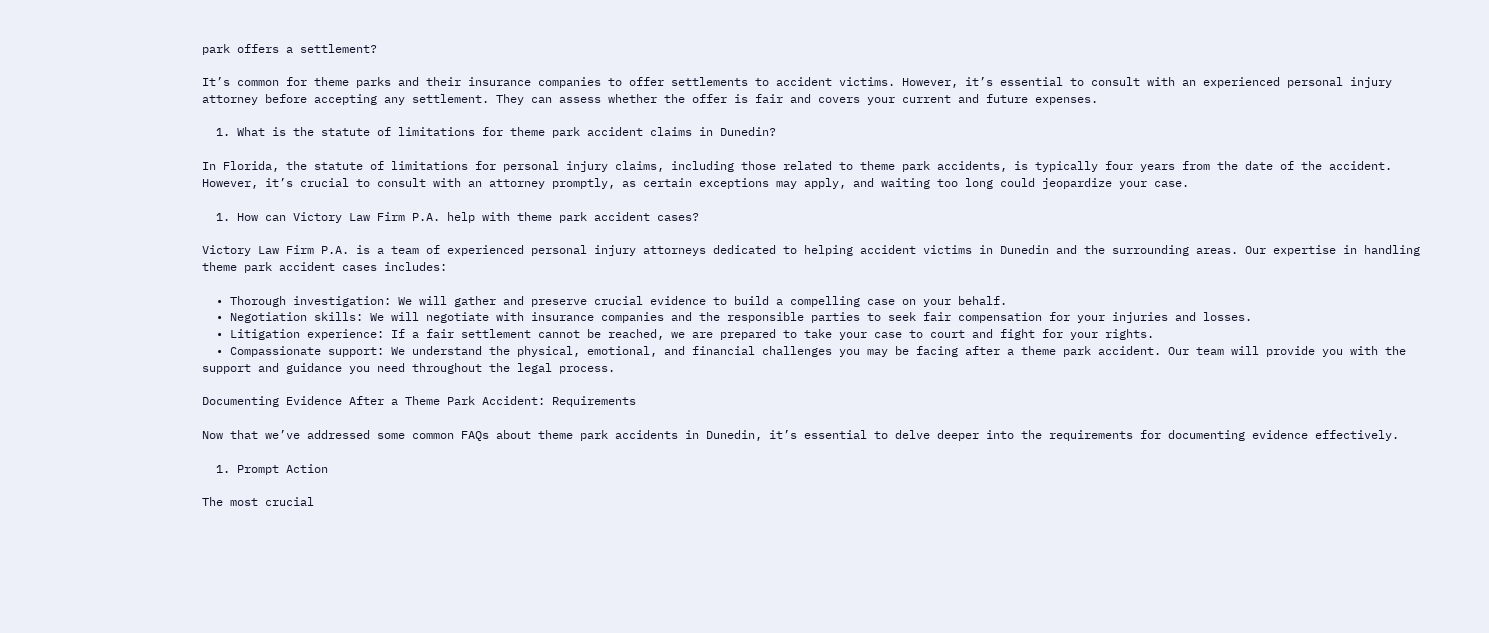park offers a settlement?

It’s common for theme parks and their insurance companies to offer settlements to accident victims. However, it’s essential to consult with an experienced personal injury attorney before accepting any settlement. They can assess whether the offer is fair and covers your current and future expenses.

  1. What is the statute of limitations for theme park accident claims in Dunedin?

In Florida, the statute of limitations for personal injury claims, including those related to theme park accidents, is typically four years from the date of the accident. However, it’s crucial to consult with an attorney promptly, as certain exceptions may apply, and waiting too long could jeopardize your case.

  1. How can Victory Law Firm P.A. help with theme park accident cases?

Victory Law Firm P.A. is a team of experienced personal injury attorneys dedicated to helping accident victims in Dunedin and the surrounding areas. Our expertise in handling theme park accident cases includes:

  • Thorough investigation: We will gather and preserve crucial evidence to build a compelling case on your behalf.
  • Negotiation skills: We will negotiate with insurance companies and the responsible parties to seek fair compensation for your injuries and losses.
  • Litigation experience: If a fair settlement cannot be reached, we are prepared to take your case to court and fight for your rights.
  • Compassionate support: We understand the physical, emotional, and financial challenges you may be facing after a theme park accident. Our team will provide you with the support and guidance you need throughout the legal process.

Documenting Evidence After a Theme Park Accident: Requirements

Now that we’ve addressed some common FAQs about theme park accidents in Dunedin, it’s essential to delve deeper into the requirements for documenting evidence effectively.

  1. Prompt Action

The most crucial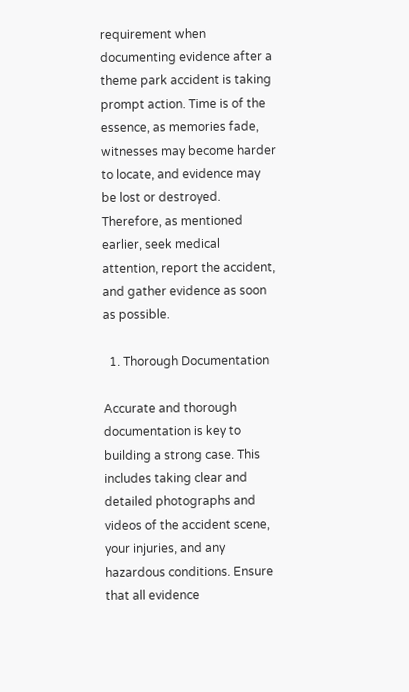requirement when documenting evidence after a theme park accident is taking prompt action. Time is of the essence, as memories fade, witnesses may become harder to locate, and evidence may be lost or destroyed. Therefore, as mentioned earlier, seek medical attention, report the accident, and gather evidence as soon as possible.

  1. Thorough Documentation

Accurate and thorough documentation is key to building a strong case. This includes taking clear and detailed photographs and videos of the accident scene, your injuries, and any hazardous conditions. Ensure that all evidence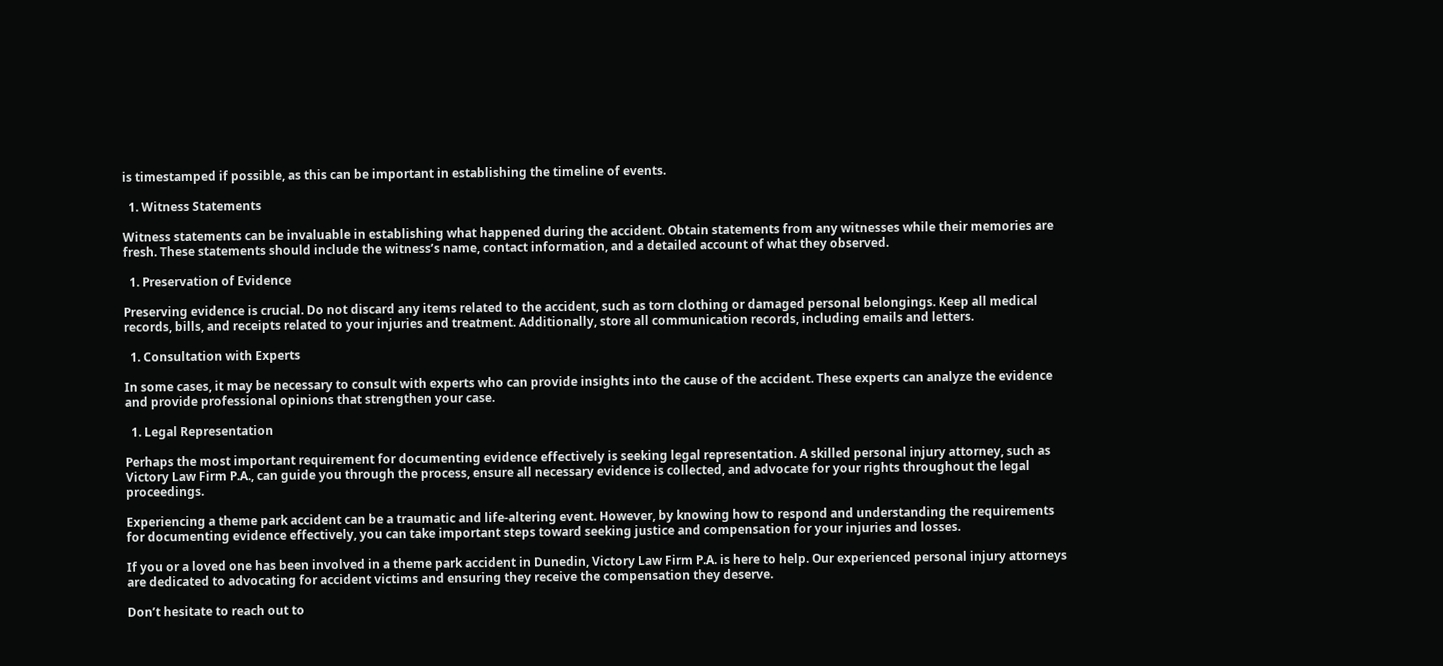is timestamped if possible, as this can be important in establishing the timeline of events.

  1. Witness Statements

Witness statements can be invaluable in establishing what happened during the accident. Obtain statements from any witnesses while their memories are fresh. These statements should include the witness’s name, contact information, and a detailed account of what they observed.

  1. Preservation of Evidence

Preserving evidence is crucial. Do not discard any items related to the accident, such as torn clothing or damaged personal belongings. Keep all medical records, bills, and receipts related to your injuries and treatment. Additionally, store all communication records, including emails and letters.

  1. Consultation with Experts

In some cases, it may be necessary to consult with experts who can provide insights into the cause of the accident. These experts can analyze the evidence and provide professional opinions that strengthen your case.

  1. Legal Representation

Perhaps the most important requirement for documenting evidence effectively is seeking legal representation. A skilled personal injury attorney, such as Victory Law Firm P.A., can guide you through the process, ensure all necessary evidence is collected, and advocate for your rights throughout the legal proceedings.

Experiencing a theme park accident can be a traumatic and life-altering event. However, by knowing how to respond and understanding the requirements for documenting evidence effectively, you can take important steps toward seeking justice and compensation for your injuries and losses.

If you or a loved one has been involved in a theme park accident in Dunedin, Victory Law Firm P.A. is here to help. Our experienced personal injury attorneys are dedicated to advocating for accident victims and ensuring they receive the compensation they deserve.

Don’t hesitate to reach out to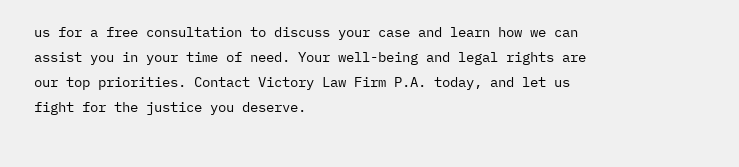us for a free consultation to discuss your case and learn how we can assist you in your time of need. Your well-being and legal rights are our top priorities. Contact Victory Law Firm P.A. today, and let us fight for the justice you deserve.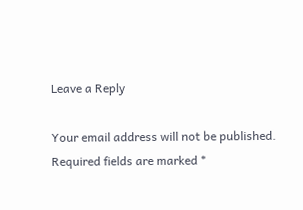Leave a Reply

Your email address will not be published. Required fields are marked *